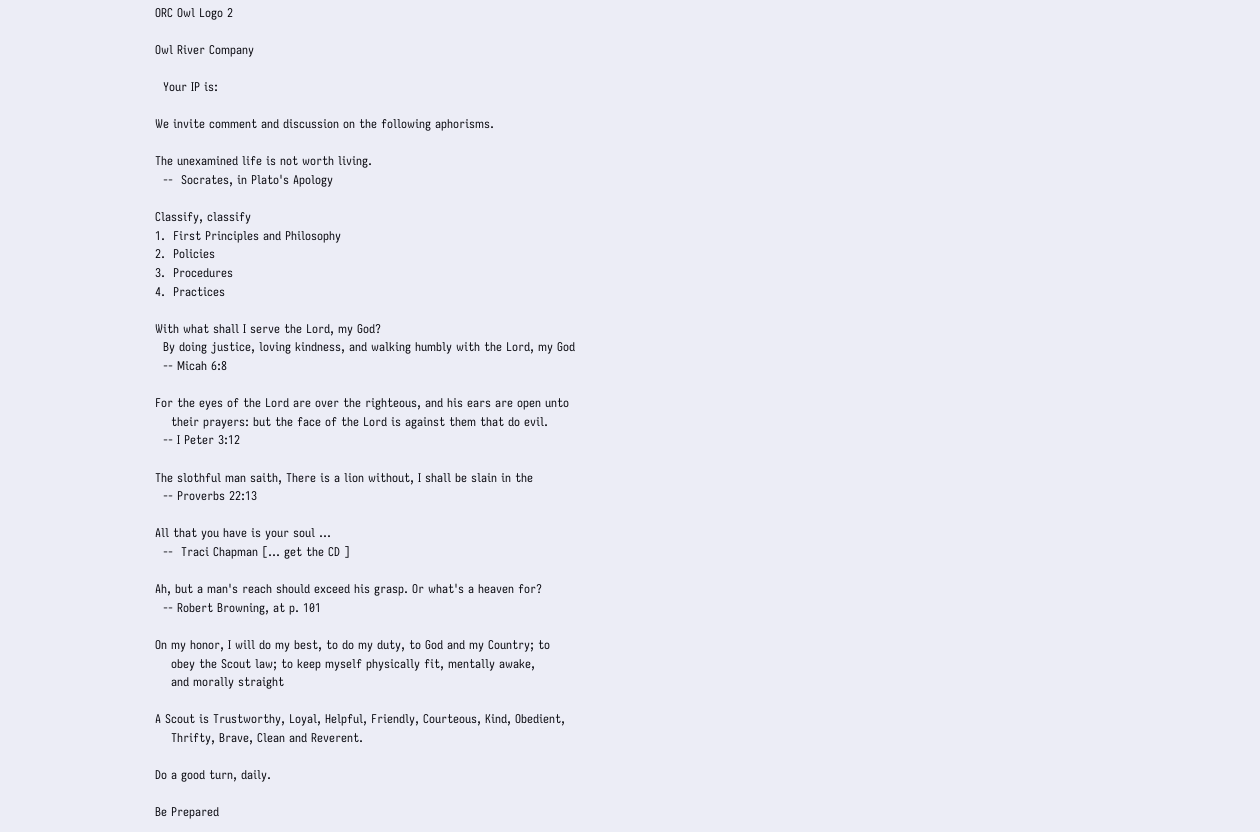ORC Owl Logo 2

Owl River Company

  Your IP is:

We invite comment and discussion on the following aphorisms.

The unexamined life is not worth living.
  --  Socrates, in Plato's Apology

Classify, classify
1.  First Principles and Philosophy
2.  Policies
3.  Procedures
4.  Practices

With what shall I serve the Lord, my God?
  By doing justice, loving kindness, and walking humbly with the Lord, my God
  -- Micah 6:8

For the eyes of the Lord are over the righteous, and his ears are open unto
    their prayers: but the face of the Lord is against them that do evil.
  -- I Peter 3:12

The slothful man saith, There is a lion without, I shall be slain in the
  -- Proverbs 22:13

All that you have is your soul ...
  --  Traci Chapman [... get the CD ]

Ah, but a man's reach should exceed his grasp. Or what's a heaven for?
  -- Robert Browning, at p. 101

On my honor, I will do my best, to do my duty, to God and my Country; to
    obey the Scout law; to keep myself physically fit, mentally awake,
    and morally straight

A Scout is Trustworthy, Loyal, Helpful, Friendly, Courteous, Kind, Obedient,
    Thrifty, Brave, Clean and Reverent.

Do a good turn, daily.

Be Prepared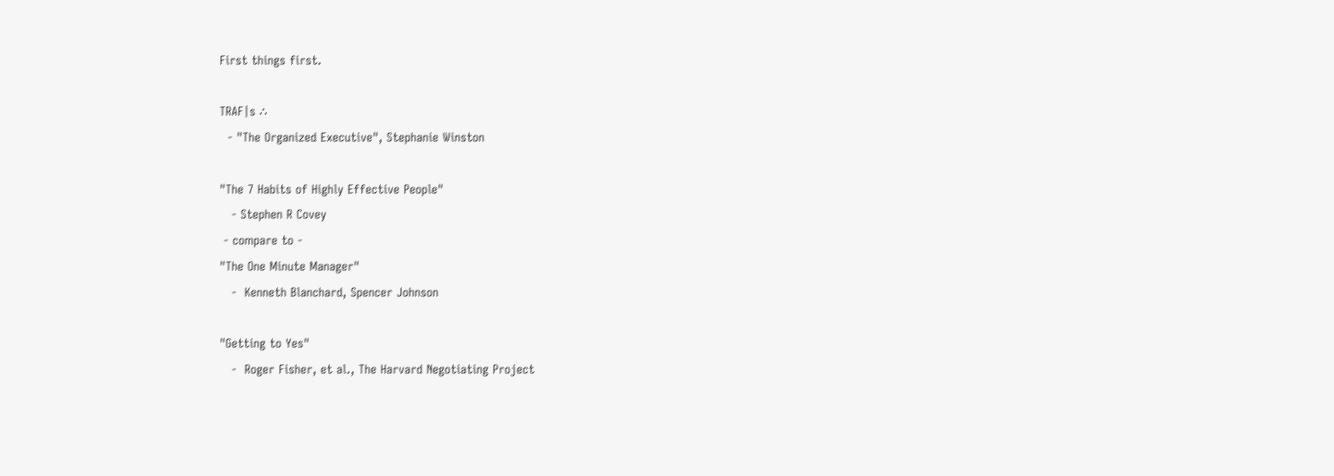First things first.

TRAF|s ∴
  - "The Organized Executive", Stephanie Winston

"The 7 Habits of Highly Effective People"
   - Stephen R Covey
 - compare to -
"The One Minute Manager"
   -  Kenneth Blanchard, Spencer Johnson

"Getting to Yes"
   -  Roger Fisher, et al., The Harvard Negotiating Project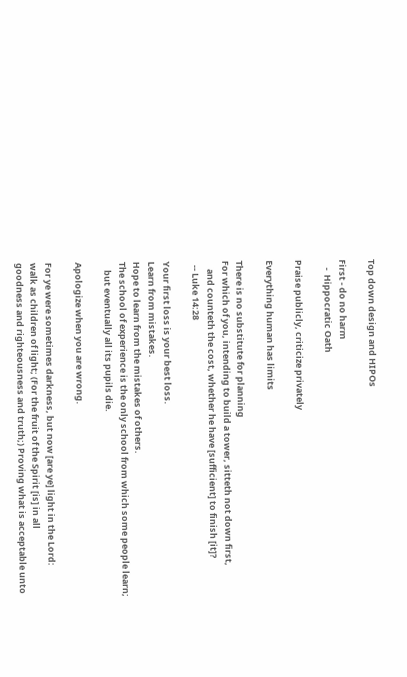Top down design and HIPOs

First - do no harm
    -  Hippocratic Oath

Praise publicly, criticize privately

Everything human has limits

There is no substitute for planning
For which of you, intending to build a tower, sitteth not down first,
    and counteth the cost, whether he have [sufficient] to finish [it]?
  -- Luke 14:28

Your first loss is your best loss.
Learn from mistakes.
Hope to learn from the mistakes of others.
The school of experience is the only school from which some people learn;
    but eventually all its pupils die.

Apologize when you are wrong.

For ye were sometimes darkness, but now [are ye] light in the Lord:
walk as children of light; (For the fruit of the Spirit [is] in all
goodness and righteousness and truth;) Proving what is acceptable unto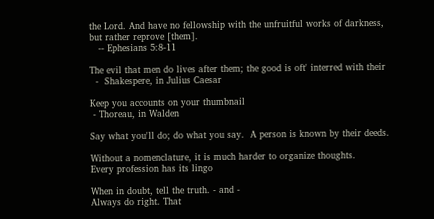the Lord. And have no fellowship with the unfruitful works of darkness,
but rather reprove [them].
   -- Ephesians 5:8-11

The evil that men do lives after them; the good is oft' interred with their
  -  Shakespere, in Julius Caesar

Keep you accounts on your thumbnail
 - Thoreau, in Walden

Say what you'll do; do what you say.  A person is known by their deeds.

Without a nomenclature, it is much harder to organize thoughts.
Every profession has its lingo

When in doubt, tell the truth. - and -
Always do right. That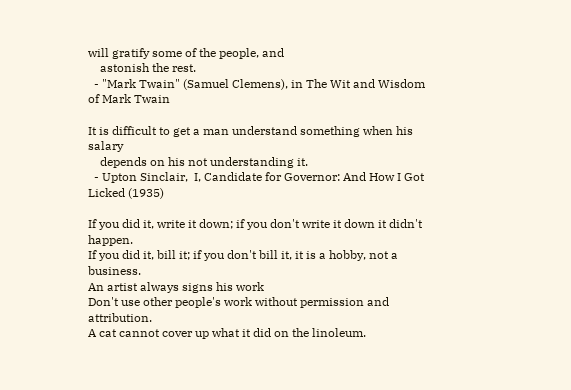will gratify some of the people, and
    astonish the rest.
  - "Mark Twain" (Samuel Clemens), in The Wit and Wisdom of Mark Twain

It is difficult to get a man understand something when his salary
    depends on his not understanding it.
  - Upton Sinclair,  I, Candidate for Governor: And How I Got Licked (1935)

If you did it, write it down; if you don't write it down it didn't happen.
If you did it, bill it; if you don't bill it, it is a hobby, not a business.
An artist always signs his work
Don't use other people's work without permission and attribution.
A cat cannot cover up what it did on the linoleum.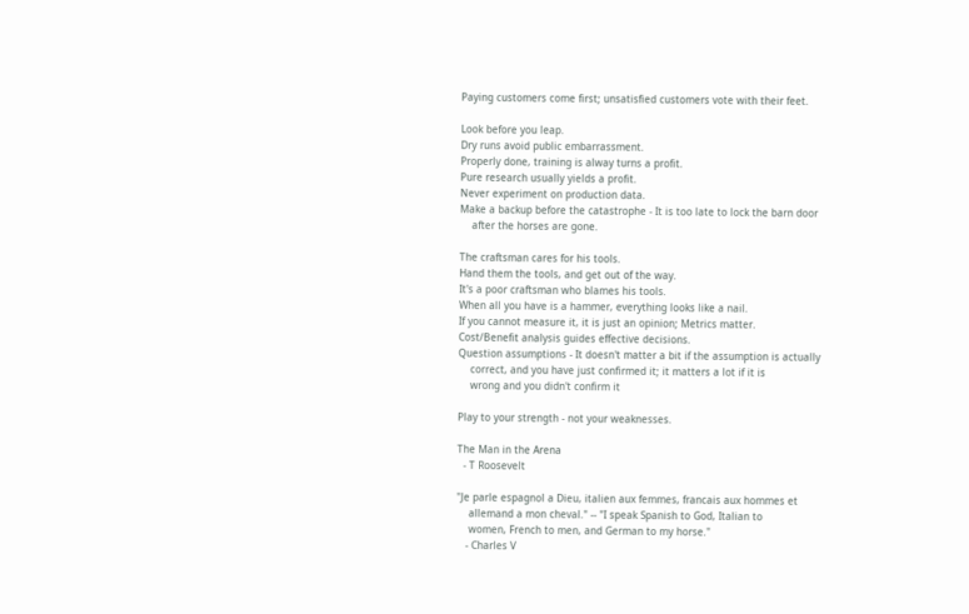Paying customers come first; unsatisfied customers vote with their feet.

Look before you leap.
Dry runs avoid public embarrassment.
Properly done, training is alway turns a profit.
Pure research usually yields a profit.
Never experiment on production data.
Make a backup before the catastrophe - It is too late to lock the barn door
    after the horses are gone.

The craftsman cares for his tools.
Hand them the tools, and get out of the way.
It's a poor craftsman who blames his tools.
When all you have is a hammer, everything looks like a nail.
If you cannot measure it, it is just an opinion; Metrics matter.
Cost/Benefit analysis guides effective decisions.
Question assumptions - It doesn't matter a bit if the assumption is actually
    correct, and you have just confirmed it; it matters a lot if it is
    wrong and you didn't confirm it

Play to your strength - not your weaknesses.

The Man in the Arena
  - T Roosevelt

"Je parle espagnol a Dieu, italien aux femmes, francais aux hommes et
    allemand a mon cheval." -- "I speak Spanish to God, Italian to
    women, French to men, and German to my horse."
   - Charles V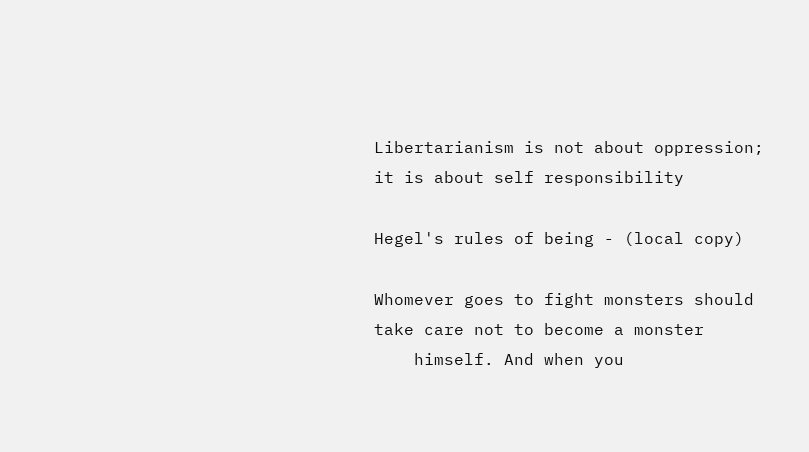Libertarianism is not about oppression; it is about self responsibility

Hegel's rules of being - (local copy)

Whomever goes to fight monsters should take care not to become a monster
    himself. And when you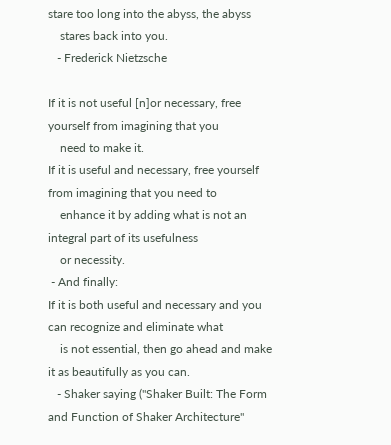stare too long into the abyss, the abyss
    stares back into you.
   - Frederick Nietzsche

If it is not useful [n]or necessary, free yourself from imagining that you
    need to make it.
If it is useful and necessary, free yourself from imagining that you need to
    enhance it by adding what is not an integral part of its usefulness
    or necessity.
 - And finally:
If it is both useful and necessary and you can recognize and eliminate what
    is not essential, then go ahead and make it as beautifully as you can.
   - Shaker saying ("Shaker Built: The Form and Function of Shaker Architecture"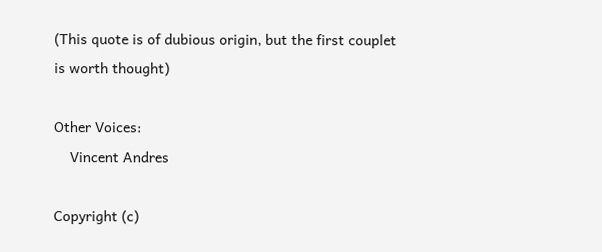(This quote is of dubious origin, but the first couplet is worth thought)

Other Voices:
    Vincent Andres

Copyright (c)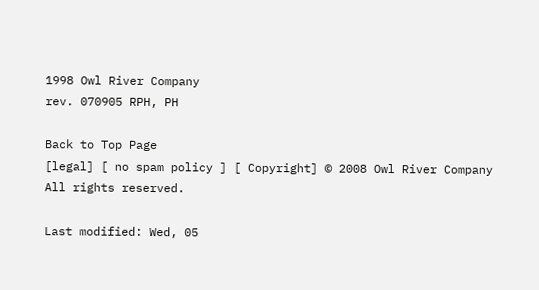1998 Owl River Company
rev. 070905 RPH, PH

Back to Top Page
[legal] [ no spam policy ] [ Copyright] © 2008 Owl River Company
All rights reserved.

Last modified: Wed, 05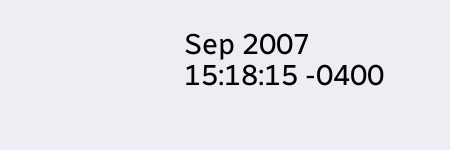Sep 2007 15:18:15 -0400